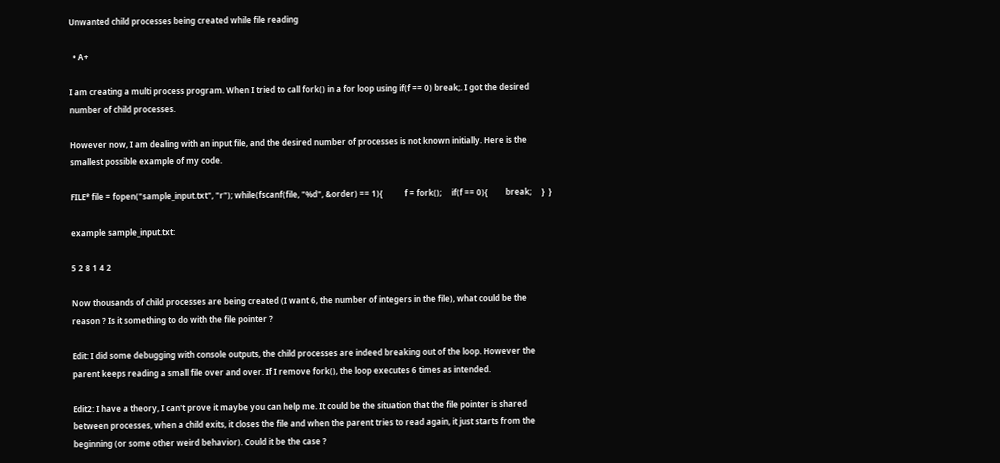Unwanted child processes being created while file reading

  • A+

I am creating a multi process program. When I tried to call fork() in a for loop using if(f == 0) break;. I got the desired number of child processes.

However now, I am dealing with an input file, and the desired number of processes is not known initially. Here is the smallest possible example of my code.

FILE* file = fopen("sample_input.txt", "r"); while(fscanf(file, "%d", &order) == 1){           f = fork();     if(f == 0){         break;     }  }

example sample_input.txt:

5 2 8 1 4 2

Now thousands of child processes are being created (I want 6, the number of integers in the file), what could be the reason ? Is it something to do with the file pointer ?

Edit: I did some debugging with console outputs, the child processes are indeed breaking out of the loop. However the parent keeps reading a small file over and over. If I remove fork(), the loop executes 6 times as intended.

Edit2: I have a theory, I can't prove it maybe you can help me. It could be the situation that the file pointer is shared between processes, when a child exits, it closes the file and when the parent tries to read again, it just starts from the beginning (or some other weird behavior). Could it be the case ?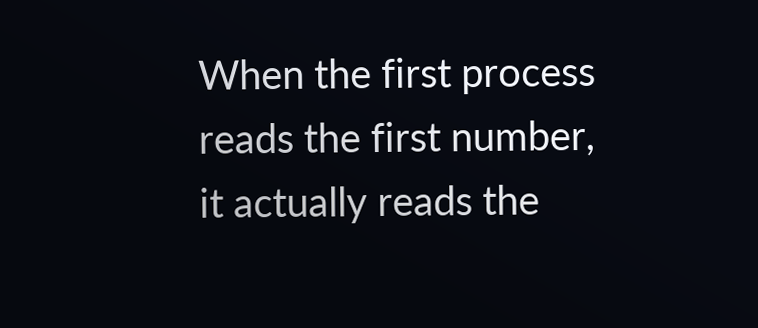When the first process reads the first number, it actually reads the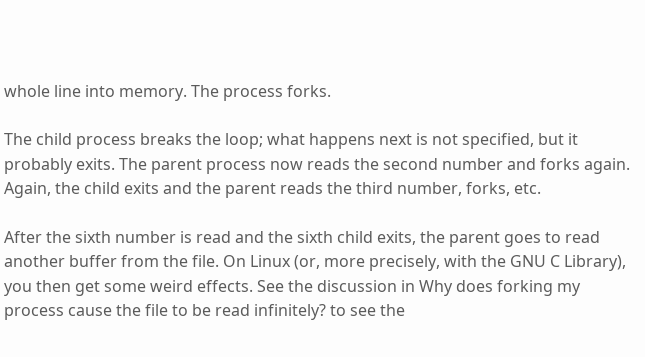whole line into memory. The process forks.

The child process breaks the loop; what happens next is not specified, but it probably exits. The parent process now reads the second number and forks again. Again, the child exits and the parent reads the third number, forks, etc.

After the sixth number is read and the sixth child exits, the parent goes to read another buffer from the file. On Linux (or, more precisely, with the GNU C Library), you then get some weird effects. See the discussion in Why does forking my process cause the file to be read infinitely? to see the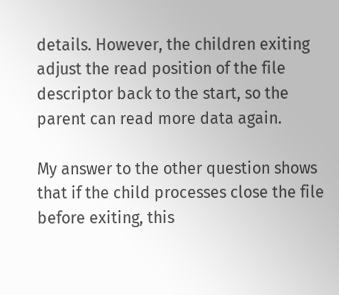details. However, the children exiting adjust the read position of the file descriptor back to the start, so the parent can read more data again.

My answer to the other question shows that if the child processes close the file before exiting, this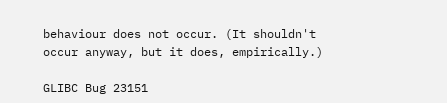behaviour does not occur. (It shouldn't occur anyway, but it does, empirically.)

GLIBC Bug 23151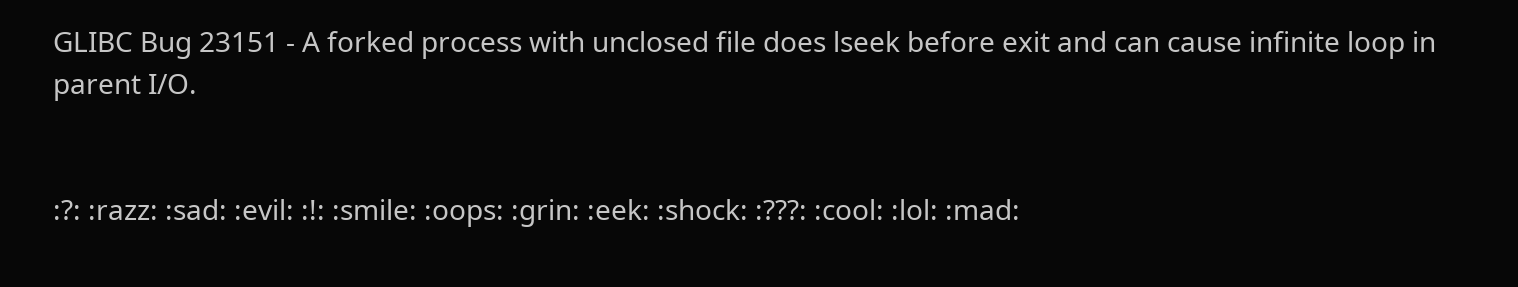GLIBC Bug 23151 - A forked process with unclosed file does lseek before exit and can cause infinite loop in parent I/O.


:?: :razz: :sad: :evil: :!: :smile: :oops: :grin: :eek: :shock: :???: :cool: :lol: :mad: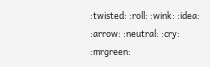:twisted: :roll: :wink: :idea: :arrow: :neutral: :cry: :mrgreen: